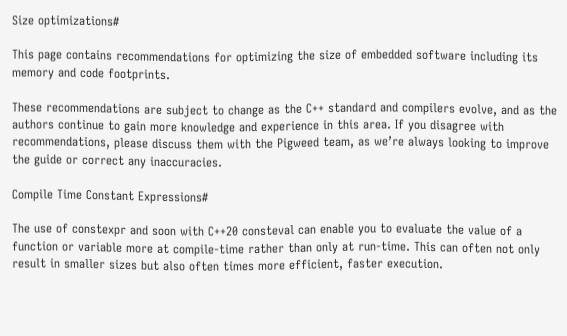Size optimizations#

This page contains recommendations for optimizing the size of embedded software including its memory and code footprints.

These recommendations are subject to change as the C++ standard and compilers evolve, and as the authors continue to gain more knowledge and experience in this area. If you disagree with recommendations, please discuss them with the Pigweed team, as we’re always looking to improve the guide or correct any inaccuracies.

Compile Time Constant Expressions#

The use of constexpr and soon with C++20 consteval can enable you to evaluate the value of a function or variable more at compile-time rather than only at run-time. This can often not only result in smaller sizes but also often times more efficient, faster execution.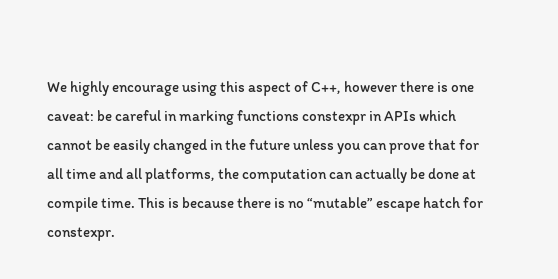We highly encourage using this aspect of C++, however there is one caveat: be careful in marking functions constexpr in APIs which cannot be easily changed in the future unless you can prove that for all time and all platforms, the computation can actually be done at compile time. This is because there is no “mutable” escape hatch for constexpr.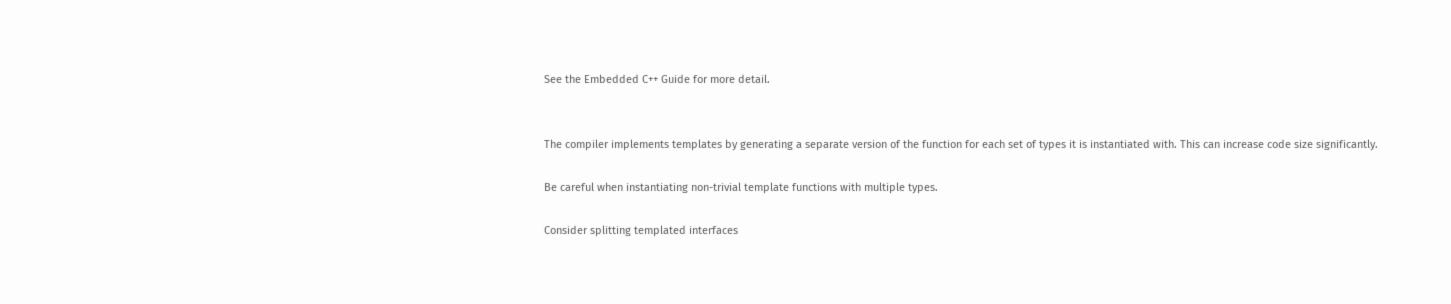See the Embedded C++ Guide for more detail.


The compiler implements templates by generating a separate version of the function for each set of types it is instantiated with. This can increase code size significantly.

Be careful when instantiating non-trivial template functions with multiple types.

Consider splitting templated interfaces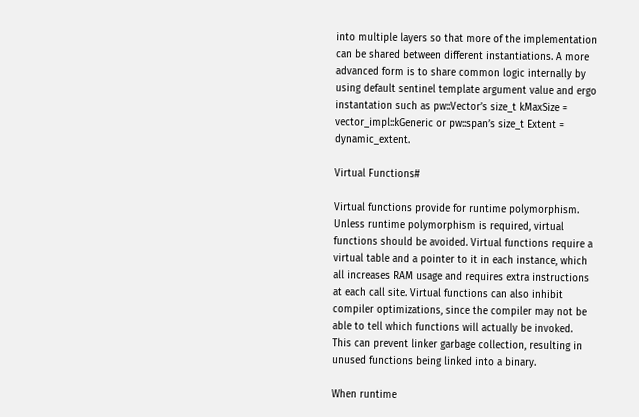into multiple layers so that more of the implementation can be shared between different instantiations. A more advanced form is to share common logic internally by using default sentinel template argument value and ergo instantation such as pw::Vector’s size_t kMaxSize = vector_impl::kGeneric or pw::span’s size_t Extent = dynamic_extent.

Virtual Functions#

Virtual functions provide for runtime polymorphism. Unless runtime polymorphism is required, virtual functions should be avoided. Virtual functions require a virtual table and a pointer to it in each instance, which all increases RAM usage and requires extra instructions at each call site. Virtual functions can also inhibit compiler optimizations, since the compiler may not be able to tell which functions will actually be invoked. This can prevent linker garbage collection, resulting in unused functions being linked into a binary.

When runtime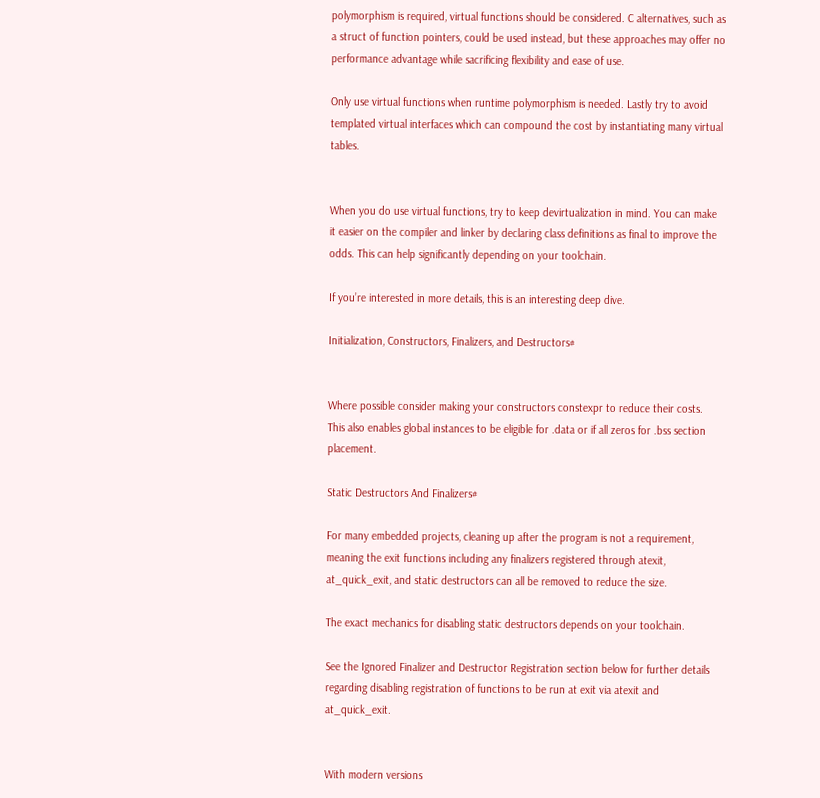polymorphism is required, virtual functions should be considered. C alternatives, such as a struct of function pointers, could be used instead, but these approaches may offer no performance advantage while sacrificing flexibility and ease of use.

Only use virtual functions when runtime polymorphism is needed. Lastly try to avoid templated virtual interfaces which can compound the cost by instantiating many virtual tables.


When you do use virtual functions, try to keep devirtualization in mind. You can make it easier on the compiler and linker by declaring class definitions as final to improve the odds. This can help significantly depending on your toolchain.

If you’re interested in more details, this is an interesting deep dive.

Initialization, Constructors, Finalizers, and Destructors#


Where possible consider making your constructors constexpr to reduce their costs. This also enables global instances to be eligible for .data or if all zeros for .bss section placement.

Static Destructors And Finalizers#

For many embedded projects, cleaning up after the program is not a requirement, meaning the exit functions including any finalizers registered through atexit, at_quick_exit, and static destructors can all be removed to reduce the size.

The exact mechanics for disabling static destructors depends on your toolchain.

See the Ignored Finalizer and Destructor Registration section below for further details regarding disabling registration of functions to be run at exit via atexit and at_quick_exit.


With modern versions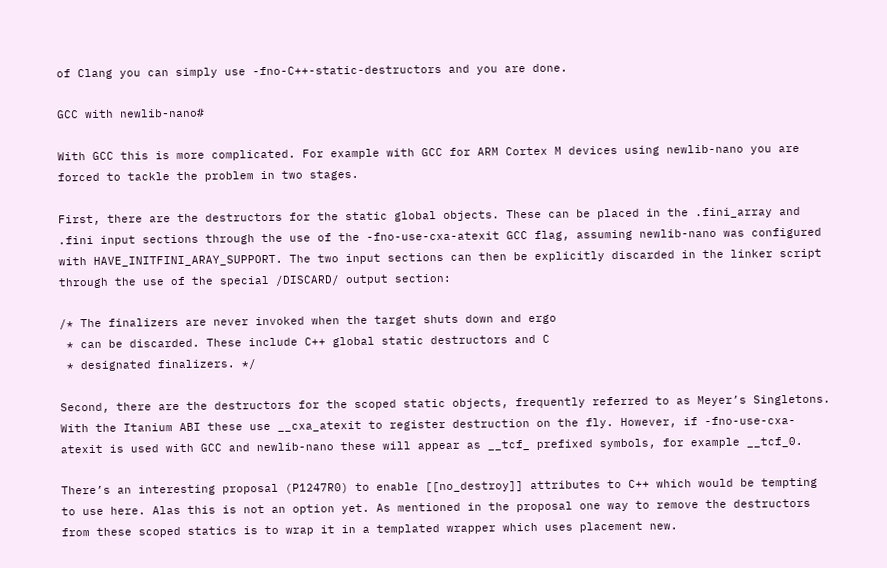of Clang you can simply use -fno-C++-static-destructors and you are done.

GCC with newlib-nano#

With GCC this is more complicated. For example with GCC for ARM Cortex M devices using newlib-nano you are forced to tackle the problem in two stages.

First, there are the destructors for the static global objects. These can be placed in the .fini_array and .fini input sections through the use of the -fno-use-cxa-atexit GCC flag, assuming newlib-nano was configured with HAVE_INITFINI_ARAY_SUPPORT. The two input sections can then be explicitly discarded in the linker script through the use of the special /DISCARD/ output section:

/* The finalizers are never invoked when the target shuts down and ergo
 * can be discarded. These include C++ global static destructors and C
 * designated finalizers. */

Second, there are the destructors for the scoped static objects, frequently referred to as Meyer’s Singletons. With the Itanium ABI these use __cxa_atexit to register destruction on the fly. However, if -fno-use-cxa-atexit is used with GCC and newlib-nano these will appear as __tcf_ prefixed symbols, for example __tcf_0.

There’s an interesting proposal (P1247R0) to enable [[no_destroy]] attributes to C++ which would be tempting to use here. Alas this is not an option yet. As mentioned in the proposal one way to remove the destructors from these scoped statics is to wrap it in a templated wrapper which uses placement new.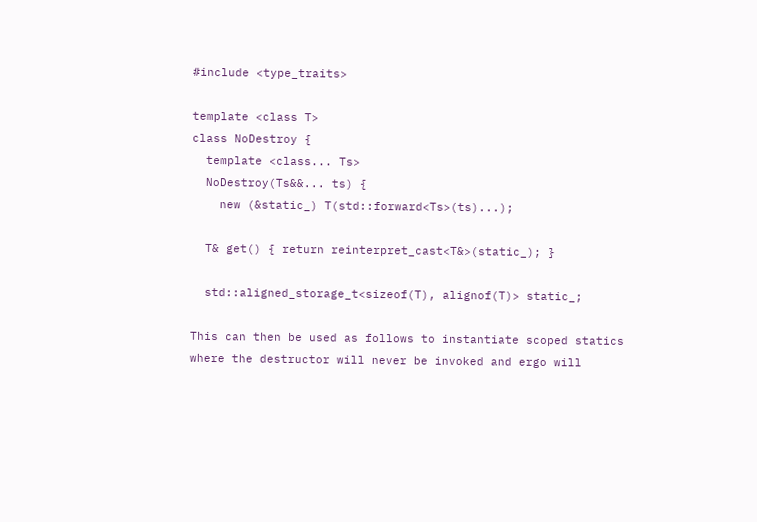#include <type_traits>

template <class T>
class NoDestroy {
  template <class... Ts>
  NoDestroy(Ts&&... ts) {
    new (&static_) T(std::forward<Ts>(ts)...);

  T& get() { return reinterpret_cast<T&>(static_); }

  std::aligned_storage_t<sizeof(T), alignof(T)> static_;

This can then be used as follows to instantiate scoped statics where the destructor will never be invoked and ergo will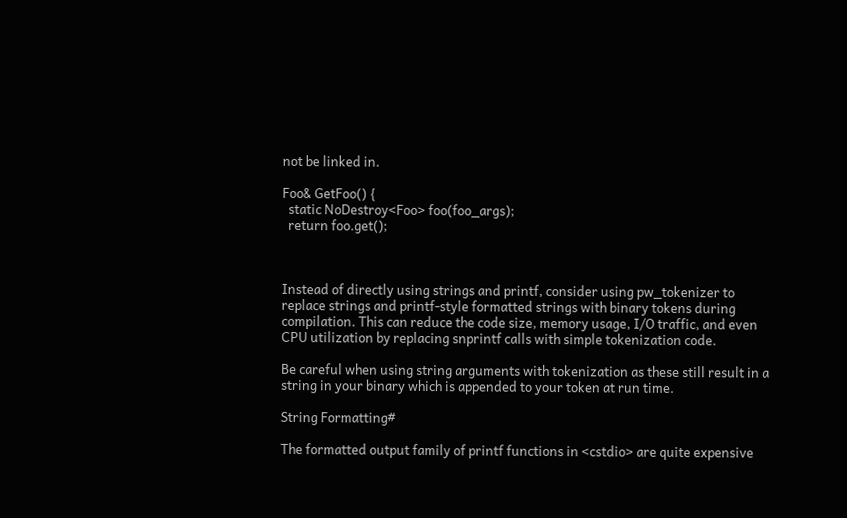not be linked in.

Foo& GetFoo() {
  static NoDestroy<Foo> foo(foo_args);
  return foo.get();



Instead of directly using strings and printf, consider using pw_tokenizer to replace strings and printf-style formatted strings with binary tokens during compilation. This can reduce the code size, memory usage, I/O traffic, and even CPU utilization by replacing snprintf calls with simple tokenization code.

Be careful when using string arguments with tokenization as these still result in a string in your binary which is appended to your token at run time.

String Formatting#

The formatted output family of printf functions in <cstdio> are quite expensive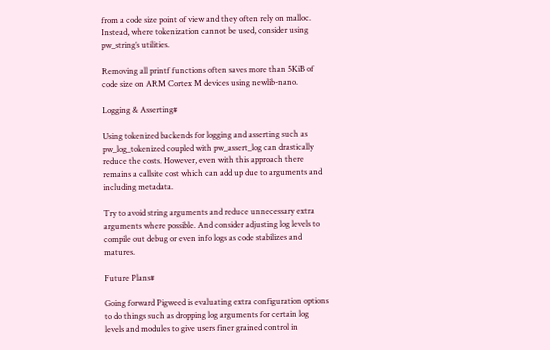from a code size point of view and they often rely on malloc. Instead, where tokenization cannot be used, consider using pw_string’s utilities.

Removing all printf functions often saves more than 5KiB of code size on ARM Cortex M devices using newlib-nano.

Logging & Asserting#

Using tokenized backends for logging and asserting such as pw_log_tokenized coupled with pw_assert_log can drastically reduce the costs. However, even with this approach there remains a callsite cost which can add up due to arguments and including metadata.

Try to avoid string arguments and reduce unnecessary extra arguments where possible. And consider adjusting log levels to compile out debug or even info logs as code stabilizes and matures.

Future Plans#

Going forward Pigweed is evaluating extra configuration options to do things such as dropping log arguments for certain log levels and modules to give users finer grained control in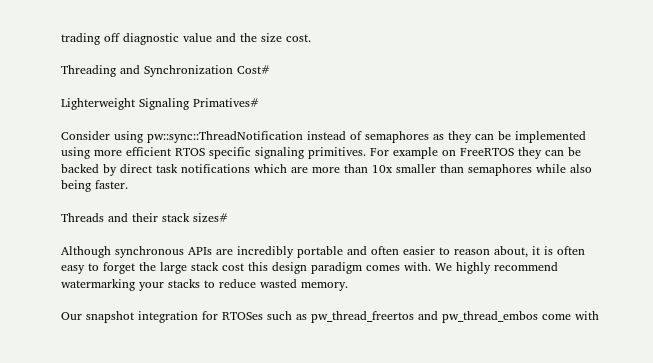trading off diagnostic value and the size cost.

Threading and Synchronization Cost#

Lighterweight Signaling Primatives#

Consider using pw::sync::ThreadNotification instead of semaphores as they can be implemented using more efficient RTOS specific signaling primitives. For example on FreeRTOS they can be backed by direct task notifications which are more than 10x smaller than semaphores while also being faster.

Threads and their stack sizes#

Although synchronous APIs are incredibly portable and often easier to reason about, it is often easy to forget the large stack cost this design paradigm comes with. We highly recommend watermarking your stacks to reduce wasted memory.

Our snapshot integration for RTOSes such as pw_thread_freertos and pw_thread_embos come with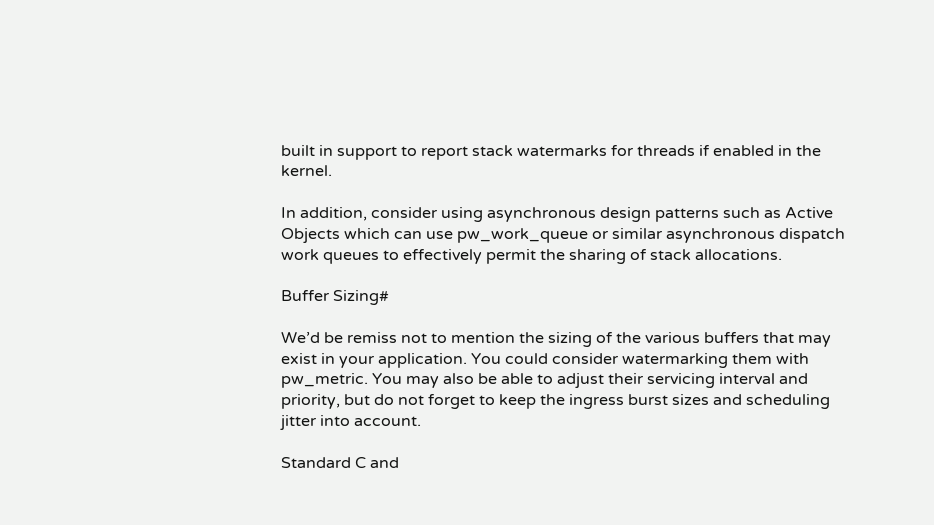built in support to report stack watermarks for threads if enabled in the kernel.

In addition, consider using asynchronous design patterns such as Active Objects which can use pw_work_queue or similar asynchronous dispatch work queues to effectively permit the sharing of stack allocations.

Buffer Sizing#

We’d be remiss not to mention the sizing of the various buffers that may exist in your application. You could consider watermarking them with pw_metric. You may also be able to adjust their servicing interval and priority, but do not forget to keep the ingress burst sizes and scheduling jitter into account.

Standard C and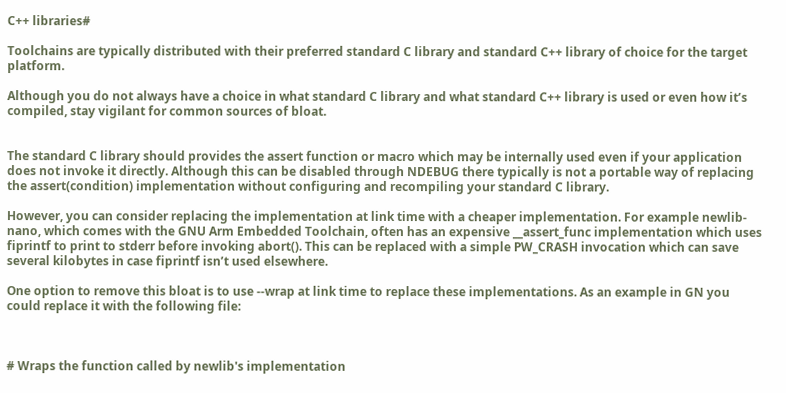C++ libraries#

Toolchains are typically distributed with their preferred standard C library and standard C++ library of choice for the target platform.

Although you do not always have a choice in what standard C library and what standard C++ library is used or even how it’s compiled, stay vigilant for common sources of bloat.


The standard C library should provides the assert function or macro which may be internally used even if your application does not invoke it directly. Although this can be disabled through NDEBUG there typically is not a portable way of replacing the assert(condition) implementation without configuring and recompiling your standard C library.

However, you can consider replacing the implementation at link time with a cheaper implementation. For example newlib-nano, which comes with the GNU Arm Embedded Toolchain, often has an expensive __assert_func implementation which uses fiprintf to print to stderr before invoking abort(). This can be replaced with a simple PW_CRASH invocation which can save several kilobytes in case fiprintf isn’t used elsewhere.

One option to remove this bloat is to use --wrap at link time to replace these implementations. As an example in GN you could replace it with the following file:



# Wraps the function called by newlib's implementation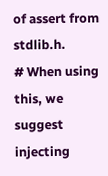of assert from stdlib.h.
# When using this, we suggest injecting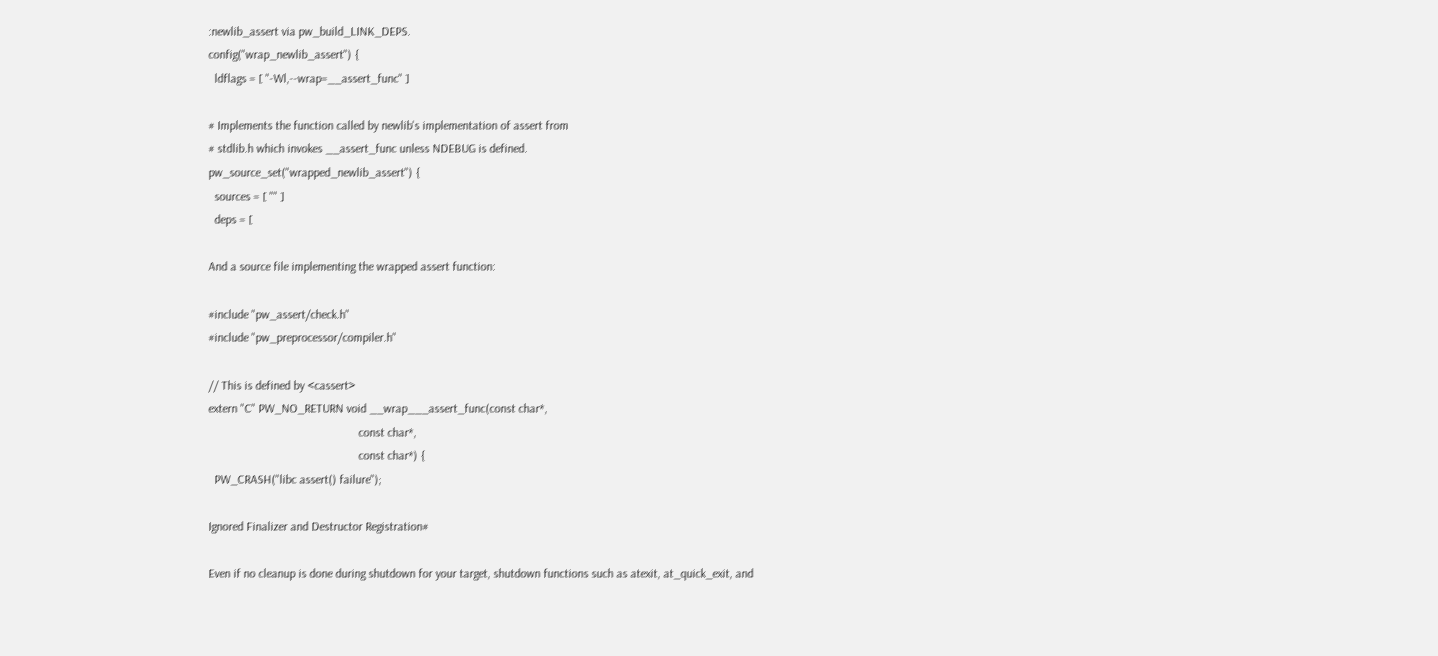:newlib_assert via pw_build_LINK_DEPS.
config("wrap_newlib_assert") {
  ldflags = [ "-Wl,--wrap=__assert_func" ]

# Implements the function called by newlib's implementation of assert from
# stdlib.h which invokes __assert_func unless NDEBUG is defined.
pw_source_set("wrapped_newlib_assert") {
  sources = [ "" ]
  deps = [

And a source file implementing the wrapped assert function:

#include "pw_assert/check.h"
#include "pw_preprocessor/compiler.h"

// This is defined by <cassert>
extern "C" PW_NO_RETURN void __wrap___assert_func(const char*,
                                                  const char*,
                                                  const char*) {
  PW_CRASH("libc assert() failure");

Ignored Finalizer and Destructor Registration#

Even if no cleanup is done during shutdown for your target, shutdown functions such as atexit, at_quick_exit, and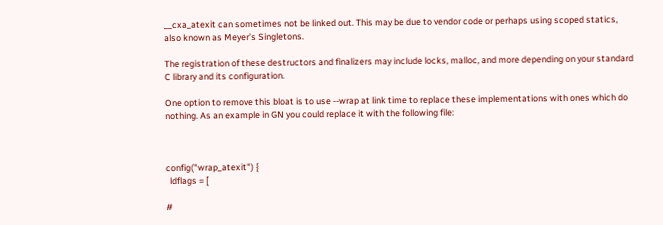__cxa_atexit can sometimes not be linked out. This may be due to vendor code or perhaps using scoped statics, also known as Meyer’s Singletons.

The registration of these destructors and finalizers may include locks, malloc, and more depending on your standard C library and its configuration.

One option to remove this bloat is to use --wrap at link time to replace these implementations with ones which do nothing. As an example in GN you could replace it with the following file:



config("wrap_atexit") {
  ldflags = [

#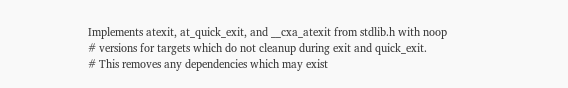Implements atexit, at_quick_exit, and __cxa_atexit from stdlib.h with noop
# versions for targets which do not cleanup during exit and quick_exit.
# This removes any dependencies which may exist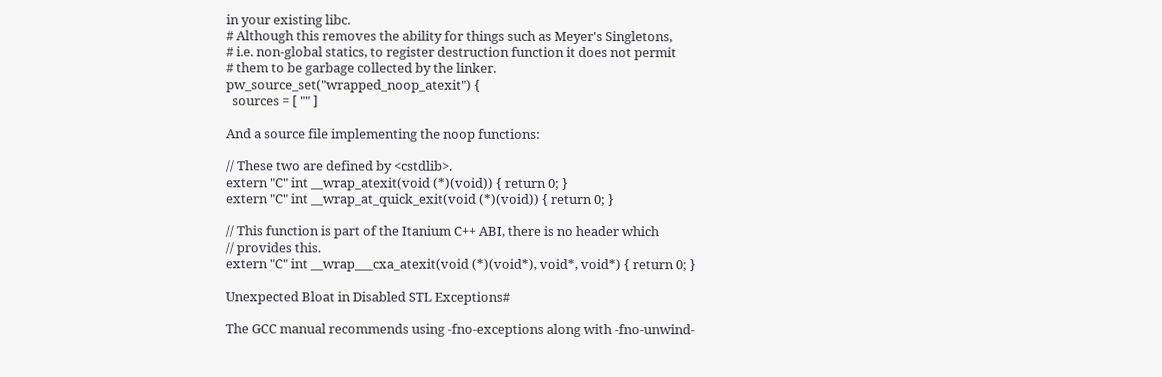in your existing libc.
# Although this removes the ability for things such as Meyer's Singletons,
# i.e. non-global statics, to register destruction function it does not permit
# them to be garbage collected by the linker.
pw_source_set("wrapped_noop_atexit") {
  sources = [ "" ]

And a source file implementing the noop functions:

// These two are defined by <cstdlib>.
extern "C" int __wrap_atexit(void (*)(void)) { return 0; }
extern "C" int __wrap_at_quick_exit(void (*)(void)) { return 0; }

// This function is part of the Itanium C++ ABI, there is no header which
// provides this.
extern "C" int __wrap___cxa_atexit(void (*)(void*), void*, void*) { return 0; }

Unexpected Bloat in Disabled STL Exceptions#

The GCC manual recommends using -fno-exceptions along with -fno-unwind-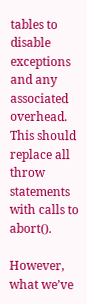tables to disable exceptions and any associated overhead. This should replace all throw statements with calls to abort().

However, what we’ve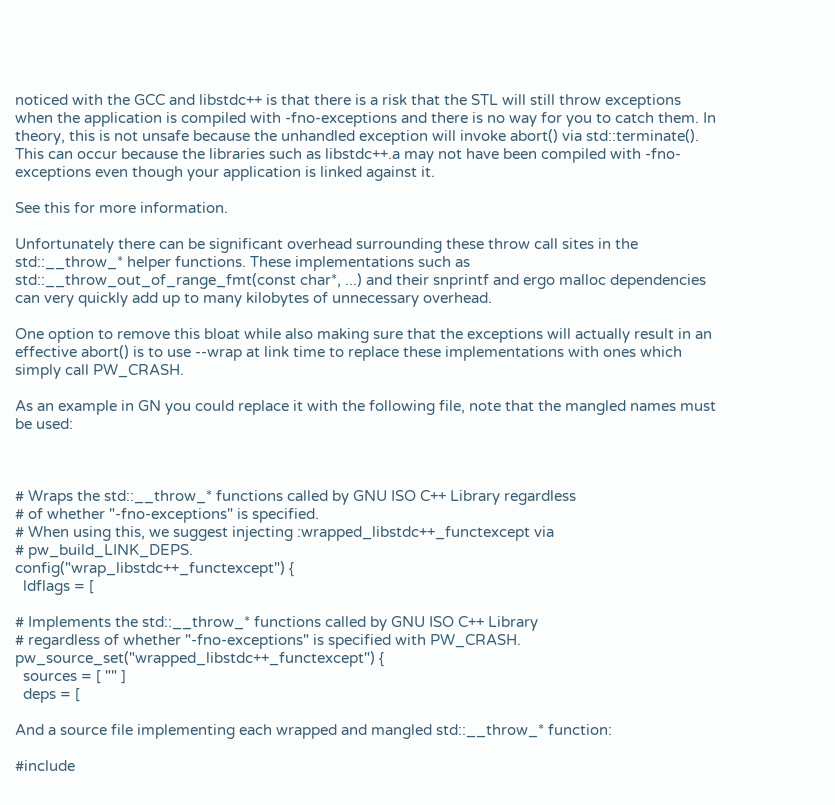noticed with the GCC and libstdc++ is that there is a risk that the STL will still throw exceptions when the application is compiled with -fno-exceptions and there is no way for you to catch them. In theory, this is not unsafe because the unhandled exception will invoke abort() via std::terminate(). This can occur because the libraries such as libstdc++.a may not have been compiled with -fno-exceptions even though your application is linked against it.

See this for more information.

Unfortunately there can be significant overhead surrounding these throw call sites in the std::__throw_* helper functions. These implementations such as std::__throw_out_of_range_fmt(const char*, ...) and their snprintf and ergo malloc dependencies can very quickly add up to many kilobytes of unnecessary overhead.

One option to remove this bloat while also making sure that the exceptions will actually result in an effective abort() is to use --wrap at link time to replace these implementations with ones which simply call PW_CRASH.

As an example in GN you could replace it with the following file, note that the mangled names must be used:



# Wraps the std::__throw_* functions called by GNU ISO C++ Library regardless
# of whether "-fno-exceptions" is specified.
# When using this, we suggest injecting :wrapped_libstdc++_functexcept via
# pw_build_LINK_DEPS.
config("wrap_libstdc++_functexcept") {
  ldflags = [

# Implements the std::__throw_* functions called by GNU ISO C++ Library
# regardless of whether "-fno-exceptions" is specified with PW_CRASH.
pw_source_set("wrapped_libstdc++_functexcept") {
  sources = [ "" ]
  deps = [

And a source file implementing each wrapped and mangled std::__throw_* function:

#include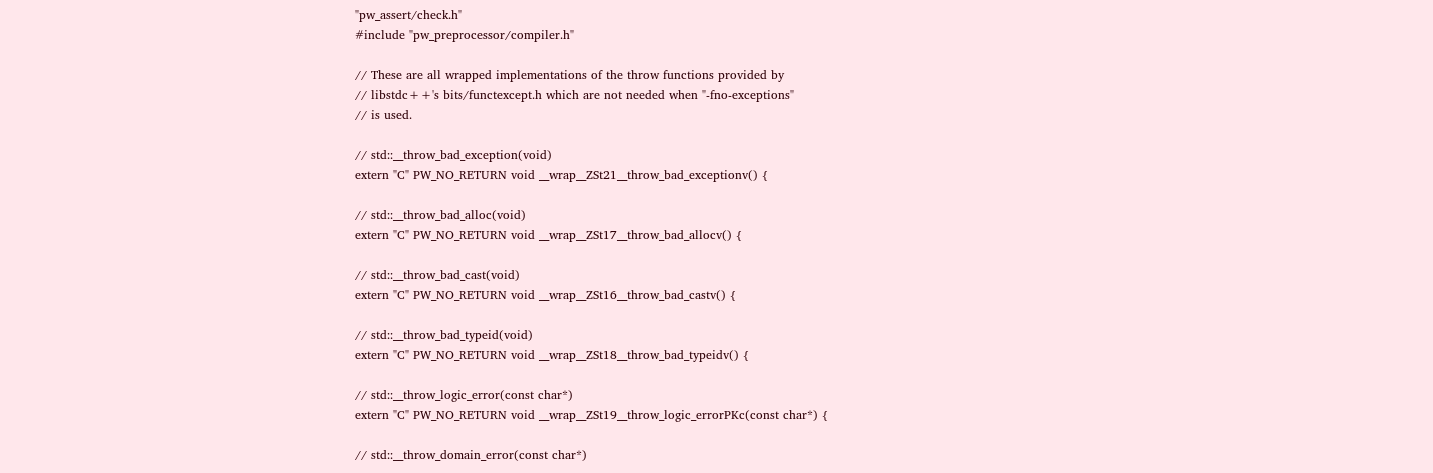"pw_assert/check.h"
#include "pw_preprocessor/compiler.h"

// These are all wrapped implementations of the throw functions provided by
// libstdc++'s bits/functexcept.h which are not needed when "-fno-exceptions"
// is used.

// std::__throw_bad_exception(void)
extern "C" PW_NO_RETURN void __wrap__ZSt21__throw_bad_exceptionv() {

// std::__throw_bad_alloc(void)
extern "C" PW_NO_RETURN void __wrap__ZSt17__throw_bad_allocv() {

// std::__throw_bad_cast(void)
extern "C" PW_NO_RETURN void __wrap__ZSt16__throw_bad_castv() {

// std::__throw_bad_typeid(void)
extern "C" PW_NO_RETURN void __wrap__ZSt18__throw_bad_typeidv() {

// std::__throw_logic_error(const char*)
extern "C" PW_NO_RETURN void __wrap__ZSt19__throw_logic_errorPKc(const char*) {

// std::__throw_domain_error(const char*)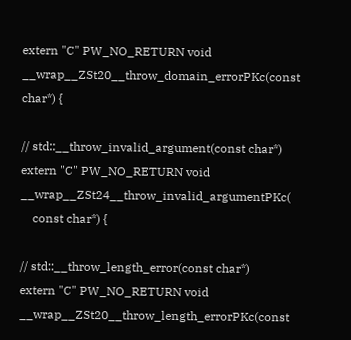extern "C" PW_NO_RETURN void __wrap__ZSt20__throw_domain_errorPKc(const char*) {

// std::__throw_invalid_argument(const char*)
extern "C" PW_NO_RETURN void __wrap__ZSt24__throw_invalid_argumentPKc(
    const char*) {

// std::__throw_length_error(const char*)
extern "C" PW_NO_RETURN void __wrap__ZSt20__throw_length_errorPKc(const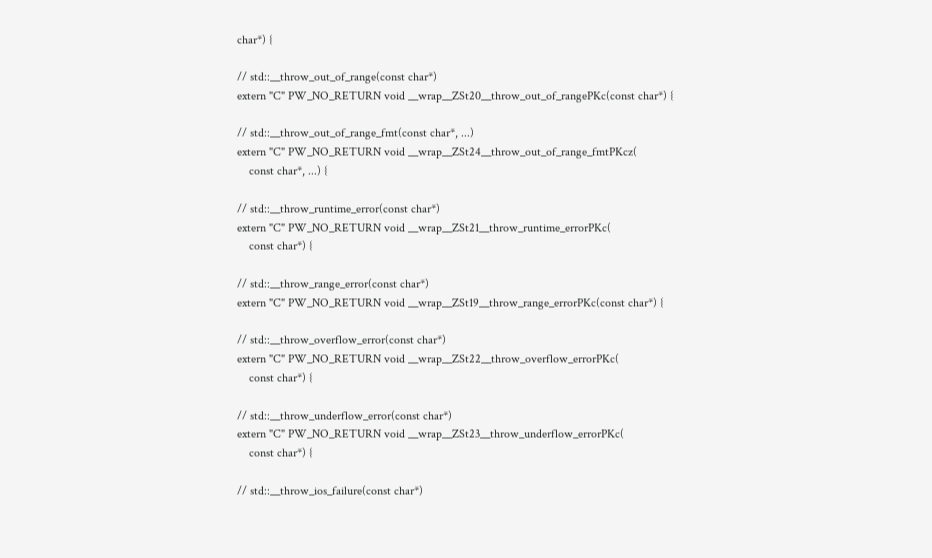char*) {

// std::__throw_out_of_range(const char*)
extern "C" PW_NO_RETURN void __wrap__ZSt20__throw_out_of_rangePKc(const char*) {

// std::__throw_out_of_range_fmt(const char*, ...)
extern "C" PW_NO_RETURN void __wrap__ZSt24__throw_out_of_range_fmtPKcz(
    const char*, ...) {

// std::__throw_runtime_error(const char*)
extern "C" PW_NO_RETURN void __wrap__ZSt21__throw_runtime_errorPKc(
    const char*) {

// std::__throw_range_error(const char*)
extern "C" PW_NO_RETURN void __wrap__ZSt19__throw_range_errorPKc(const char*) {

// std::__throw_overflow_error(const char*)
extern "C" PW_NO_RETURN void __wrap__ZSt22__throw_overflow_errorPKc(
    const char*) {

// std::__throw_underflow_error(const char*)
extern "C" PW_NO_RETURN void __wrap__ZSt23__throw_underflow_errorPKc(
    const char*) {

// std::__throw_ios_failure(const char*)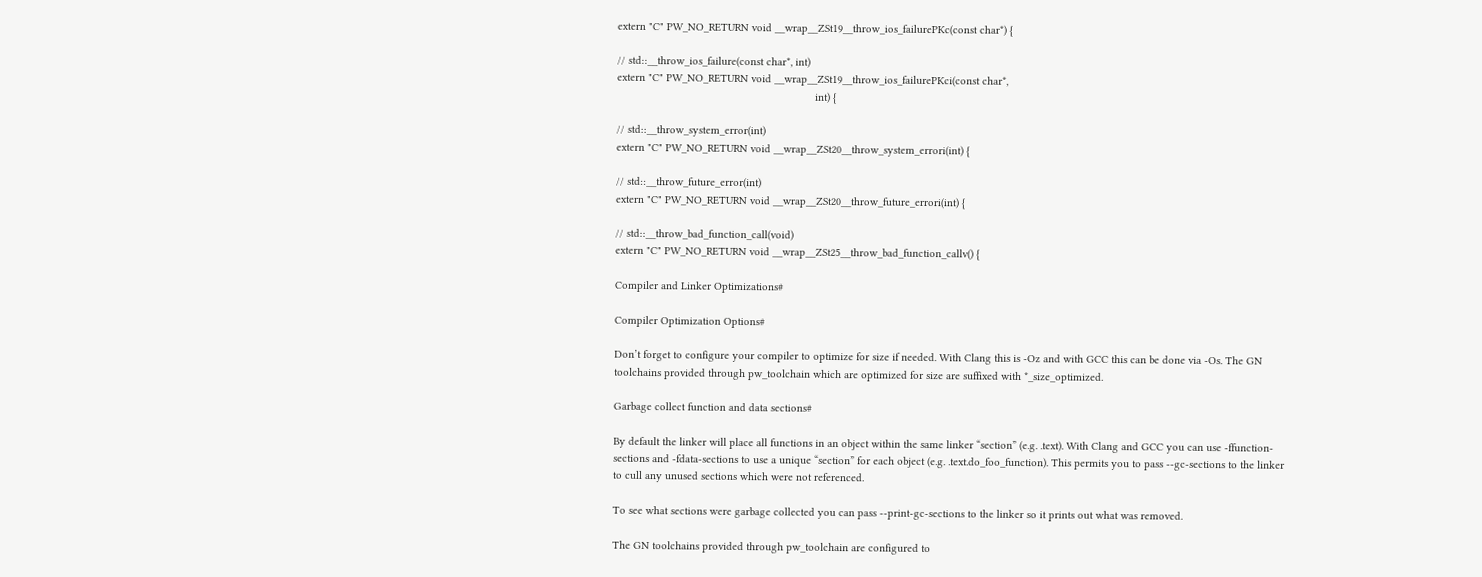extern "C" PW_NO_RETURN void __wrap__ZSt19__throw_ios_failurePKc(const char*) {

// std::__throw_ios_failure(const char*, int)
extern "C" PW_NO_RETURN void __wrap__ZSt19__throw_ios_failurePKci(const char*,
                                                                  int) {

// std::__throw_system_error(int)
extern "C" PW_NO_RETURN void __wrap__ZSt20__throw_system_errori(int) {

// std::__throw_future_error(int)
extern "C" PW_NO_RETURN void __wrap__ZSt20__throw_future_errori(int) {

// std::__throw_bad_function_call(void)
extern "C" PW_NO_RETURN void __wrap__ZSt25__throw_bad_function_callv() {

Compiler and Linker Optimizations#

Compiler Optimization Options#

Don’t forget to configure your compiler to optimize for size if needed. With Clang this is -Oz and with GCC this can be done via -Os. The GN toolchains provided through pw_toolchain which are optimized for size are suffixed with *_size_optimized.

Garbage collect function and data sections#

By default the linker will place all functions in an object within the same linker “section” (e.g. .text). With Clang and GCC you can use -ffunction-sections and -fdata-sections to use a unique “section” for each object (e.g. .text.do_foo_function). This permits you to pass --gc-sections to the linker to cull any unused sections which were not referenced.

To see what sections were garbage collected you can pass --print-gc-sections to the linker so it prints out what was removed.

The GN toolchains provided through pw_toolchain are configured to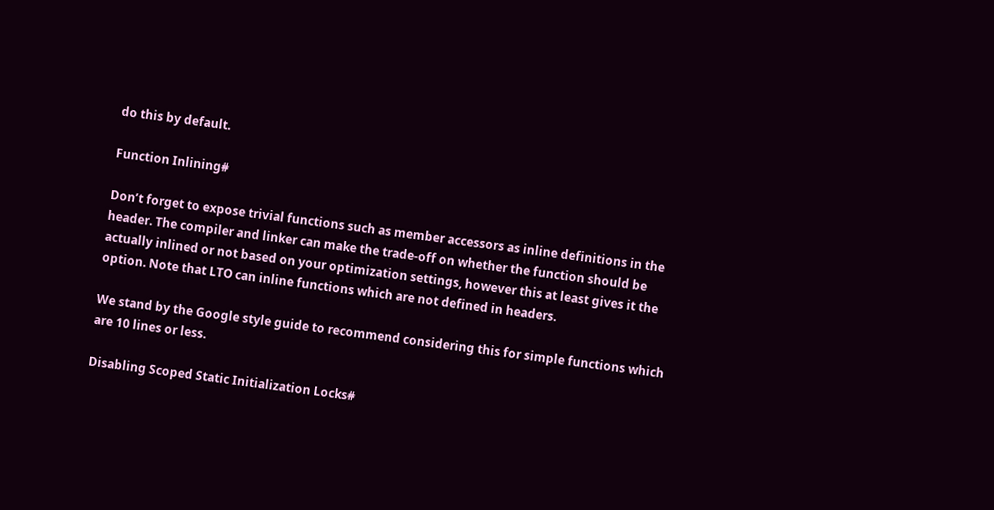do this by default.

Function Inlining#

Don’t forget to expose trivial functions such as member accessors as inline definitions in the header. The compiler and linker can make the trade-off on whether the function should be actually inlined or not based on your optimization settings, however this at least gives it the option. Note that LTO can inline functions which are not defined in headers.

We stand by the Google style guide to recommend considering this for simple functions which are 10 lines or less.

Disabling Scoped Static Initialization Locks#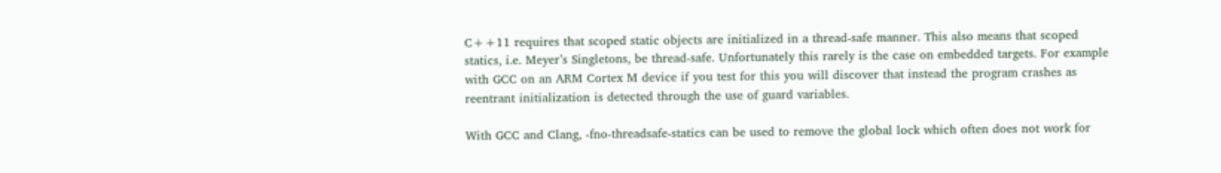C++11 requires that scoped static objects are initialized in a thread-safe manner. This also means that scoped statics, i.e. Meyer’s Singletons, be thread-safe. Unfortunately this rarely is the case on embedded targets. For example with GCC on an ARM Cortex M device if you test for this you will discover that instead the program crashes as reentrant initialization is detected through the use of guard variables.

With GCC and Clang, -fno-threadsafe-statics can be used to remove the global lock which often does not work for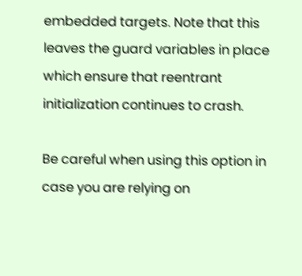embedded targets. Note that this leaves the guard variables in place which ensure that reentrant initialization continues to crash.

Be careful when using this option in case you are relying on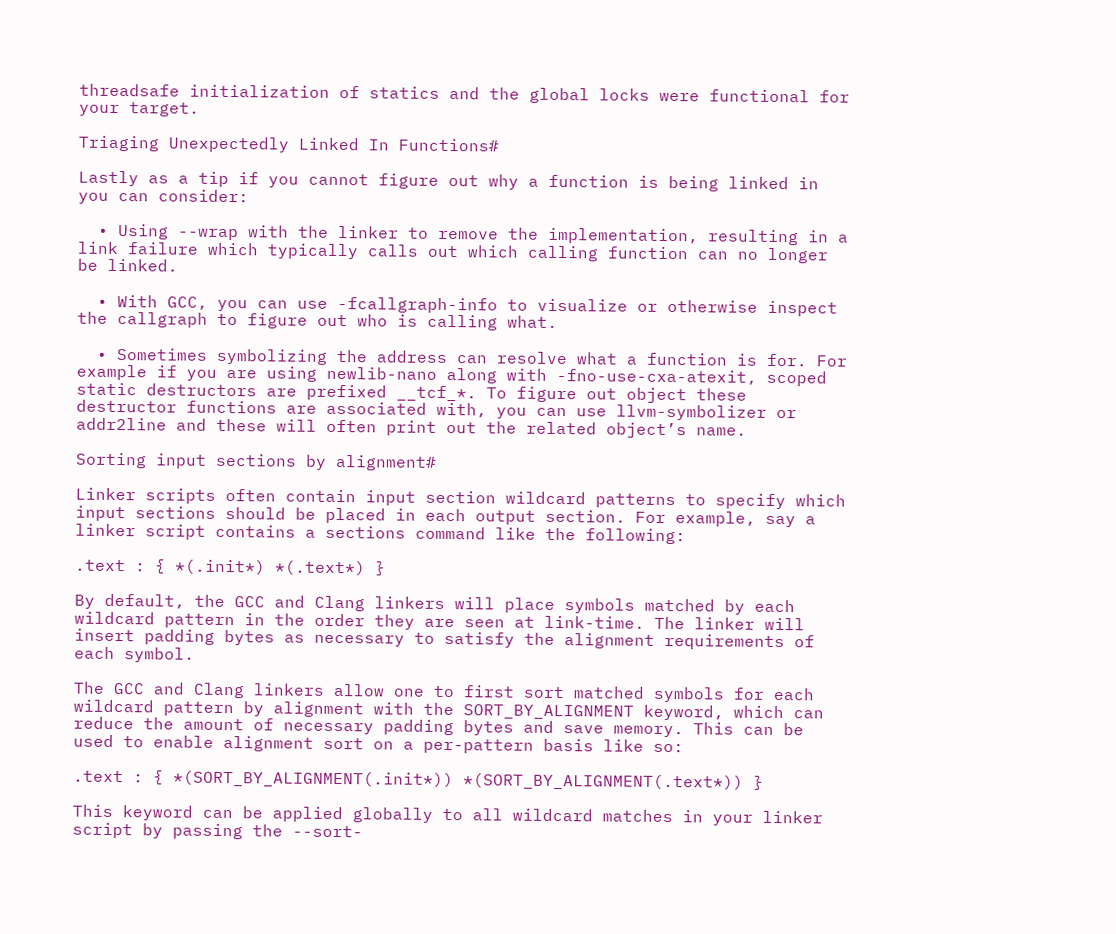threadsafe initialization of statics and the global locks were functional for your target.

Triaging Unexpectedly Linked In Functions#

Lastly as a tip if you cannot figure out why a function is being linked in you can consider:

  • Using --wrap with the linker to remove the implementation, resulting in a link failure which typically calls out which calling function can no longer be linked.

  • With GCC, you can use -fcallgraph-info to visualize or otherwise inspect the callgraph to figure out who is calling what.

  • Sometimes symbolizing the address can resolve what a function is for. For example if you are using newlib-nano along with -fno-use-cxa-atexit, scoped static destructors are prefixed __tcf_*. To figure out object these destructor functions are associated with, you can use llvm-symbolizer or addr2line and these will often print out the related object’s name.

Sorting input sections by alignment#

Linker scripts often contain input section wildcard patterns to specify which input sections should be placed in each output section. For example, say a linker script contains a sections command like the following:

.text : { *(.init*) *(.text*) }

By default, the GCC and Clang linkers will place symbols matched by each wildcard pattern in the order they are seen at link-time. The linker will insert padding bytes as necessary to satisfy the alignment requirements of each symbol.

The GCC and Clang linkers allow one to first sort matched symbols for each wildcard pattern by alignment with the SORT_BY_ALIGNMENT keyword, which can reduce the amount of necessary padding bytes and save memory. This can be used to enable alignment sort on a per-pattern basis like so:

.text : { *(SORT_BY_ALIGNMENT(.init*)) *(SORT_BY_ALIGNMENT(.text*)) }

This keyword can be applied globally to all wildcard matches in your linker script by passing the --sort-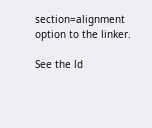section=alignment option to the linker.

See the ld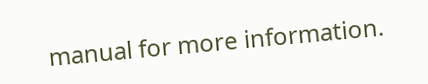manual for more information.